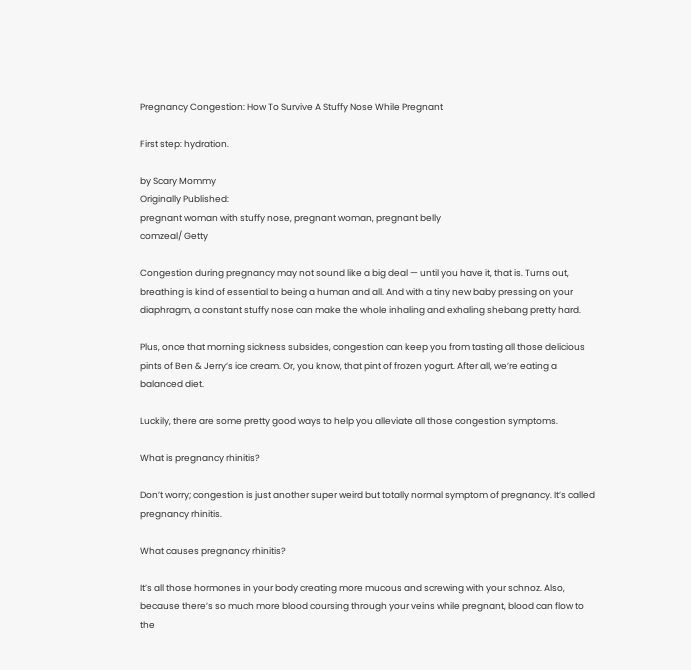Pregnancy Congestion: How To Survive A Stuffy Nose While Pregnant

First step: hydration.

by Scary Mommy
Originally Published:
pregnant woman with stuffy nose, pregnant woman, pregnant belly
comzeal/ Getty

Congestion during pregnancy may not sound like a big deal — until you have it, that is. Turns out, breathing is kind of essential to being a human and all. And with a tiny new baby pressing on your diaphragm, a constant stuffy nose can make the whole inhaling and exhaling shebang pretty hard.

Plus, once that morning sickness subsides, congestion can keep you from tasting all those delicious pints of Ben & Jerry’s ice cream. Or, you know, that pint of frozen yogurt. After all, we’re eating a balanced diet.

Luckily, there are some pretty good ways to help you alleviate all those congestion symptoms.

What is pregnancy rhinitis?

Don’t worry; congestion is just another super weird but totally normal symptom of pregnancy. It’s called pregnancy rhinitis.

What causes pregnancy rhinitis?

It’s all those hormones in your body creating more mucous and screwing with your schnoz. Also, because there’s so much more blood coursing through your veins while pregnant, blood can flow to the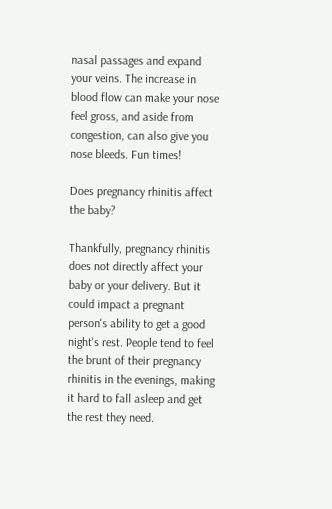nasal passages and expand your veins. The increase in blood flow can make your nose feel gross, and aside from congestion, can also give you nose bleeds. Fun times!

Does pregnancy rhinitis affect the baby?

Thankfully, pregnancy rhinitis does not directly affect your baby or your delivery. But it could impact a pregnant person's ability to get a good night's rest. People tend to feel the brunt of their pregnancy rhinitis in the evenings, making it hard to fall asleep and get the rest they need.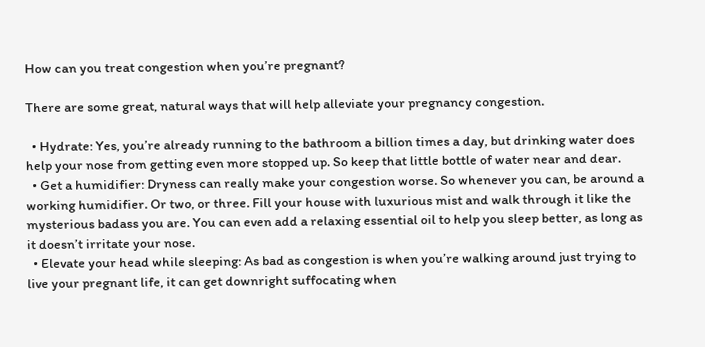How can you treat congestion when you’re pregnant?

There are some great, natural ways that will help alleviate your pregnancy congestion.

  • Hydrate: Yes, you’re already running to the bathroom a billion times a day, but drinking water does help your nose from getting even more stopped up. So keep that little bottle of water near and dear.
  • Get a humidifier: Dryness can really make your congestion worse. So whenever you can, be around a working humidifier. Or two, or three. Fill your house with luxurious mist and walk through it like the mysterious badass you are. You can even add a relaxing essential oil to help you sleep better, as long as it doesn’t irritate your nose.
  • Elevate your head while sleeping: As bad as congestion is when you’re walking around just trying to live your pregnant life, it can get downright suffocating when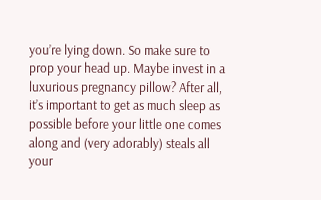you’re lying down. So make sure to prop your head up. Maybe invest in a luxurious pregnancy pillow? After all, it’s important to get as much sleep as possible before your little one comes along and (very adorably) steals all your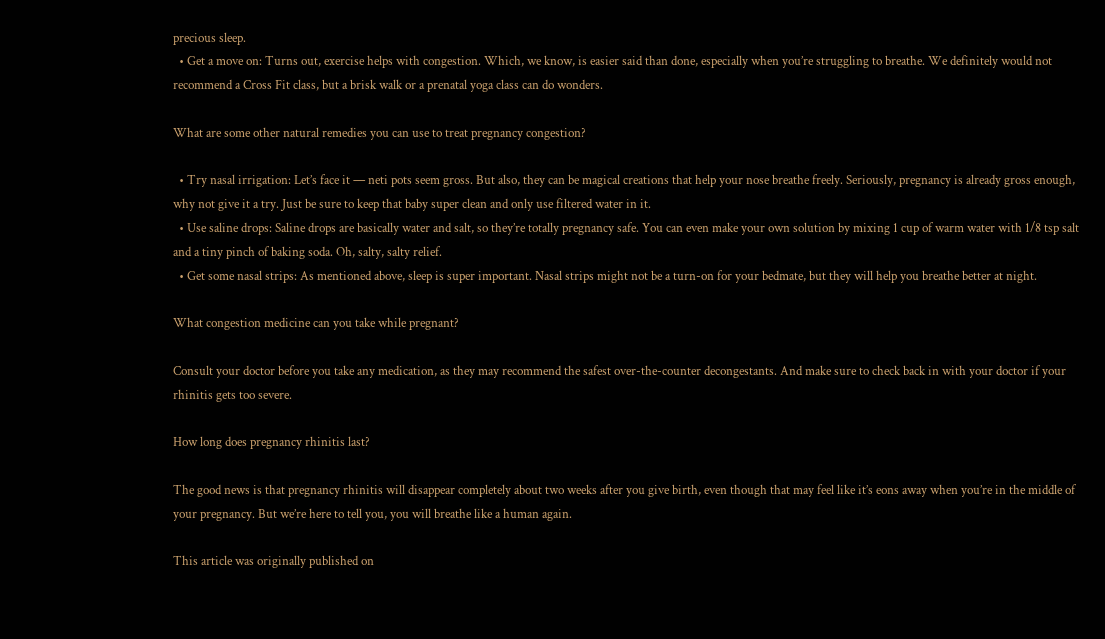precious sleep.
  • Get a move on: Turns out, exercise helps with congestion. Which, we know, is easier said than done, especially when you’re struggling to breathe. We definitely would not recommend a Cross Fit class, but a brisk walk or a prenatal yoga class can do wonders.

What are some other natural remedies you can use to treat pregnancy congestion?

  • Try nasal irrigation: Let’s face it — neti pots seem gross. But also, they can be magical creations that help your nose breathe freely. Seriously, pregnancy is already gross enough, why not give it a try. Just be sure to keep that baby super clean and only use filtered water in it.
  • Use saline drops: Saline drops are basically water and salt, so they’re totally pregnancy safe. You can even make your own solution by mixing 1 cup of warm water with 1/8 tsp salt and a tiny pinch of baking soda. Oh, salty, salty relief.
  • Get some nasal strips: As mentioned above, sleep is super important. Nasal strips might not be a turn-on for your bedmate, but they will help you breathe better at night.

What congestion medicine can you take while pregnant?

Consult your doctor before you take any medication, as they may recommend the safest over-the-counter decongestants. And make sure to check back in with your doctor if your rhinitis gets too severe.

How long does pregnancy rhinitis last?

The good news is that pregnancy rhinitis will disappear completely about two weeks after you give birth, even though that may feel like it’s eons away when you’re in the middle of your pregnancy. But we’re here to tell you, you will breathe like a human again.

This article was originally published on